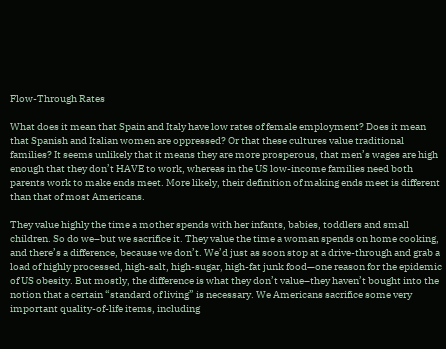Flow-Through Rates

What does it mean that Spain and Italy have low rates of female employment? Does it mean that Spanish and Italian women are oppressed? Or that these cultures value traditional families? It seems unlikely that it means they are more prosperous, that men’s wages are high enough that they don’t HAVE to work, whereas in the US low-income families need both parents work to make ends meet. More likely, their definition of making ends meet is different than that of most Americans.

They value highly the time a mother spends with her infants, babies, toddlers and small children. So do we–but we sacrifice it. They value the time a woman spends on home cooking, and there’s a difference, because we don’t. We’d just as soon stop at a drive-through and grab a load of highly processed, high-salt, high-sugar, high-fat junk food—one reason for the epidemic of US obesity. But mostly, the difference is what they don’t value–they haven’t bought into the notion that a certain “standard of living” is necessary. We Americans sacrifice some very important quality-of-life items, including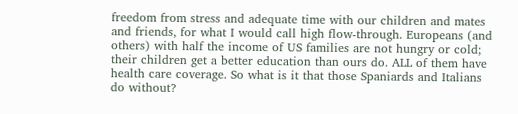freedom from stress and adequate time with our children and mates and friends, for what I would call high flow-through. Europeans (and others) with half the income of US families are not hungry or cold; their children get a better education than ours do. ALL of them have health care coverage. So what is it that those Spaniards and Italians do without?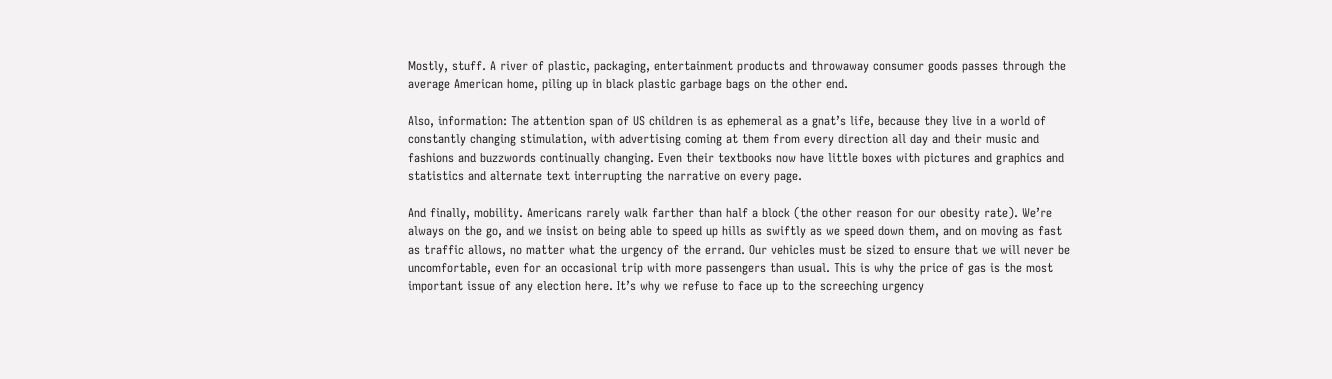Mostly, stuff. A river of plastic, packaging, entertainment products and throwaway consumer goods passes through the average American home, piling up in black plastic garbage bags on the other end.

Also, information: The attention span of US children is as ephemeral as a gnat’s life, because they live in a world of constantly changing stimulation, with advertising coming at them from every direction all day and their music and fashions and buzzwords continually changing. Even their textbooks now have little boxes with pictures and graphics and statistics and alternate text interrupting the narrative on every page.

And finally, mobility. Americans rarely walk farther than half a block (the other reason for our obesity rate). We’re always on the go, and we insist on being able to speed up hills as swiftly as we speed down them, and on moving as fast as traffic allows, no matter what the urgency of the errand. Our vehicles must be sized to ensure that we will never be uncomfortable, even for an occasional trip with more passengers than usual. This is why the price of gas is the most important issue of any election here. It’s why we refuse to face up to the screeching urgency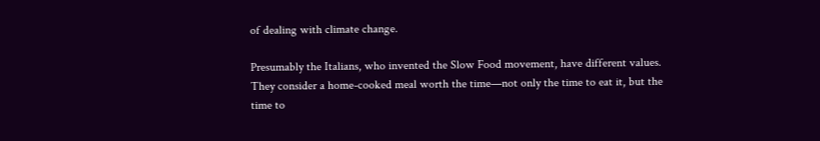of dealing with climate change.

Presumably the Italians, who invented the Slow Food movement, have different values. They consider a home-cooked meal worth the time—not only the time to eat it, but the time to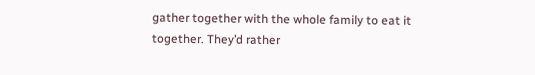gather together with the whole family to eat it together. They’d rather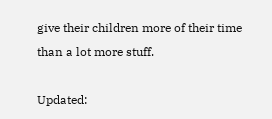give their children more of their time than a lot more stuff.

Updated: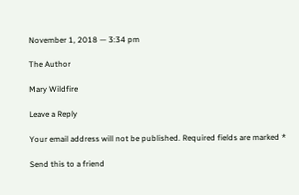November 1, 2018 — 3:34 pm

The Author

Mary Wildfire

Leave a Reply

Your email address will not be published. Required fields are marked *

Send this to a friend